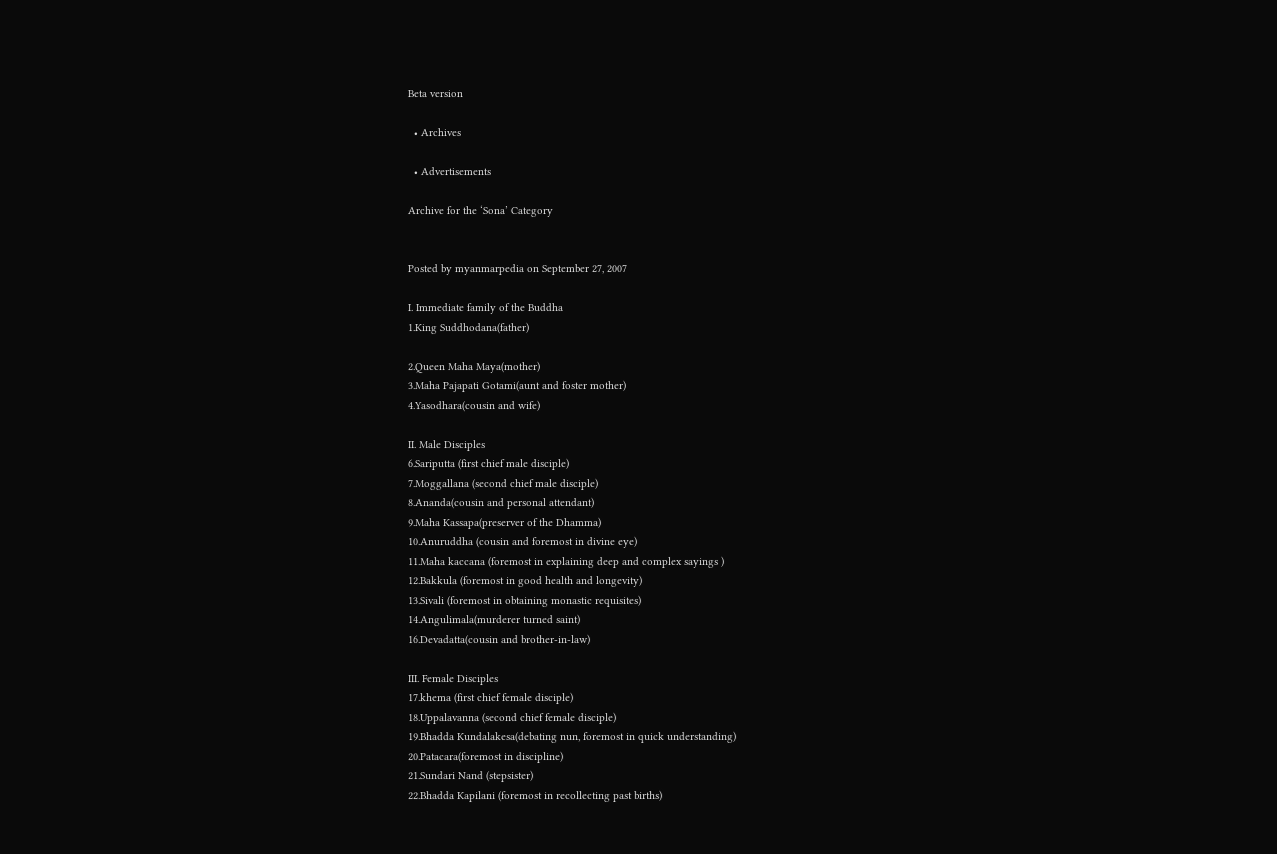Beta version

  • Archives

  • Advertisements

Archive for the ‘Sona’ Category


Posted by myanmarpedia on September 27, 2007

I. Immediate family of the Buddha
1.King Suddhodana(father)

2.Queen Maha Maya(mother)
3.Maha Pajapati Gotami(aunt and foster mother)
4.Yasodhara(cousin and wife)

II. Male Disciples
6.Sariputta (first chief male disciple)
7.Moggallana (second chief male disciple)
8.Ananda(cousin and personal attendant)
9.Maha Kassapa(preserver of the Dhamma)
10.Anuruddha (cousin and foremost in divine eye)
11.Maha kaccana (foremost in explaining deep and complex sayings )
12.Bakkula (foremost in good health and longevity)
13.Sivali (foremost in obtaining monastic requisites)
14.Angulimala(murderer turned saint)
16.Devadatta(cousin and brother-in-law)

III. Female Disciples
17.khema (first chief female disciple)
18.Uppalavanna (second chief female disciple)
19.Bhadda Kundalakesa(debating nun, foremost in quick understanding)
20.Patacara(foremost in discipline)
21.Sundari Nand (stepsister)
22.Bhadda Kapilani (foremost in recollecting past births)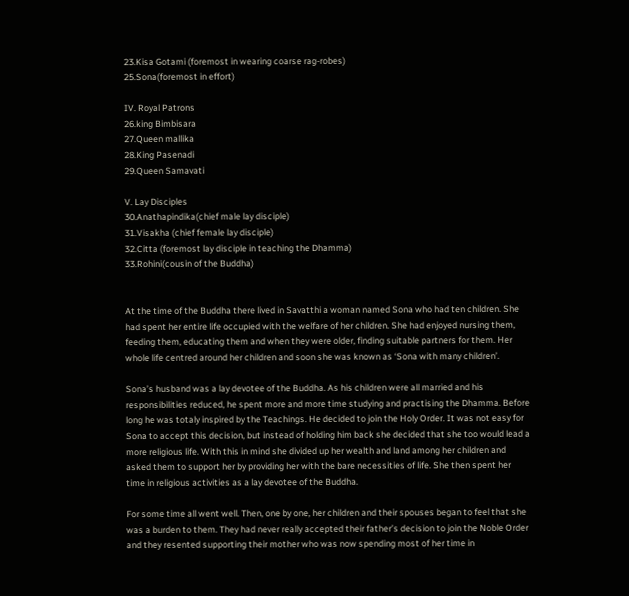23.Kisa Gotami (foremost in wearing coarse rag-robes)
25.Sona(foremost in effort)

IV. Royal Patrons
26.king Bimbisara
27.Queen mallika
28.King Pasenadi
29.Queen Samavati

V. Lay Disciples
30.Anathapindika(chief male lay disciple)
31.Visakha (chief female lay disciple)
32.Citta (foremost lay disciple in teaching the Dhamma)
33.Rohini(cousin of the Buddha)


At the time of the Buddha there lived in Savatthi a woman named Sona who had ten children. She had spent her entire life occupied with the welfare of her children. She had enjoyed nursing them, feeding them, educating them and when they were older, finding suitable partners for them. Her whole life centred around her children and soon she was known as ‘Sona with many children’.

Sona’s husband was a lay devotee of the Buddha. As his children were all married and his responsibilities reduced, he spent more and more time studying and practising the Dhamma. Before long he was totaly inspired by the Teachings. He decided to join the Holy Order. It was not easy for Sona to accept this decision, but instead of holding him back she decided that she too would lead a more religious life. With this in mind she divided up her wealth and land among her children and asked them to support her by providing her with the bare necessities of life. She then spent her time in religious activities as a lay devotee of the Buddha.

For some time all went well. Then, one by one, her children and their spouses began to feel that she was a burden to them. They had never really accepted their father’s decision to join the Noble Order and they resented supporting their mother who was now spending most of her time in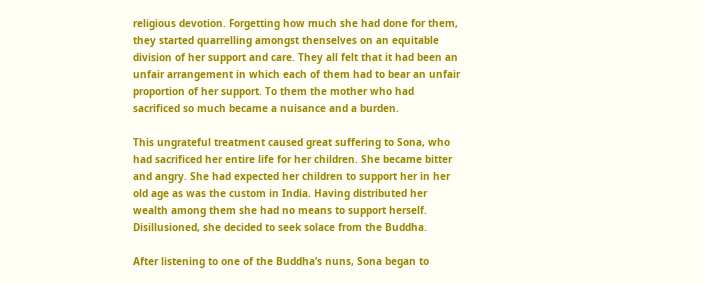religious devotion. Forgetting how much she had done for them, they started quarrelling amongst thenselves on an equitable division of her support and care. They all felt that it had been an unfair arrangement in which each of them had to bear an unfair proportion of her support. To them the mother who had sacrificed so much became a nuisance and a burden.

This ungrateful treatment caused great suffering to Sona, who had sacrificed her entire life for her children. She became bitter and angry. She had expected her children to support her in her old age as was the custom in India. Having distributed her wealth among them she had no means to support herself. Disillusioned, she decided to seek solace from the Buddha.

After listening to one of the Buddha’s nuns, Sona began to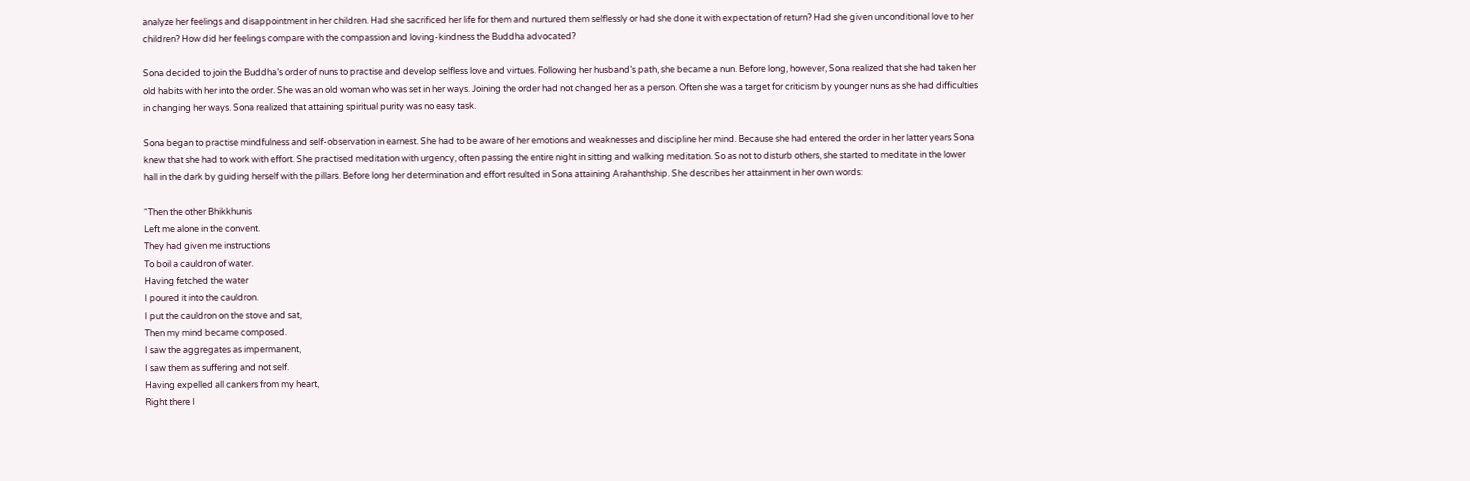analyze her feelings and disappointment in her children. Had she sacrificed her life for them and nurtured them selflessly or had she done it with expectation of return? Had she given unconditional love to her children? How did her feelings compare with the compassion and loving-kindness the Buddha advocated?

Sona decided to join the Buddha’s order of nuns to practise and develop selfless love and virtues. Following her husband’s path, she became a nun. Before long, however, Sona realized that she had taken her old habits with her into the order. She was an old woman who was set in her ways. Joining the order had not changed her as a person. Often she was a target for criticism by younger nuns as she had difficulties in changing her ways. Sona realized that attaining spiritual purity was no easy task.

Sona began to practise mindfulness and self-observation in earnest. She had to be aware of her emotions and weaknesses and discipline her mind. Because she had entered the order in her latter years Sona knew that she had to work with effort. She practised meditation with urgency, often passing the entire night in sitting and walking meditation. So as not to disturb others, she started to meditate in the lower hall in the dark by guiding herself with the pillars. Before long her determination and effort resulted in Sona attaining Arahanthship. She describes her attainment in her own words:

“Then the other Bhikkhunis
Left me alone in the convent.
They had given me instructions
To boil a cauldron of water.
Having fetched the water
I poured it into the cauldron.
I put the cauldron on the stove and sat,
Then my mind became composed.
I saw the aggregates as impermanent,
I saw them as suffering and not self.
Having expelled all cankers from my heart,
Right there I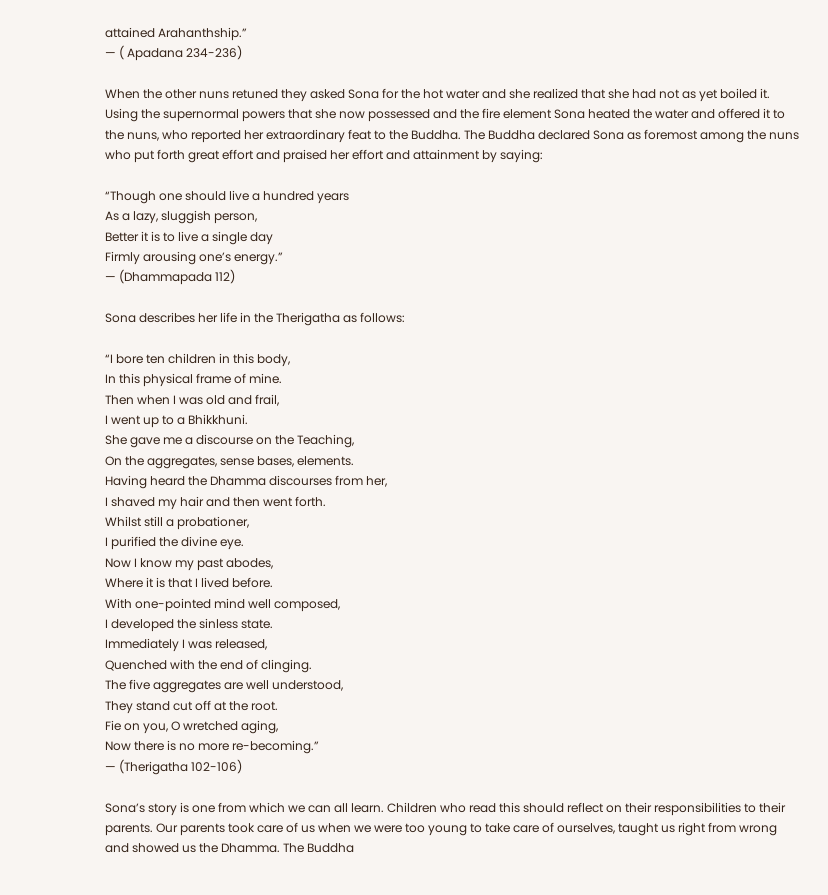attained Arahanthship.”
— ( Apadana 234-236)

When the other nuns retuned they asked Sona for the hot water and she realized that she had not as yet boiled it. Using the supernormal powers that she now possessed and the fire element Sona heated the water and offered it to the nuns, who reported her extraordinary feat to the Buddha. The Buddha declared Sona as foremost among the nuns who put forth great effort and praised her effort and attainment by saying:

“Though one should live a hundred years
As a lazy, sluggish person,
Better it is to live a single day
Firmly arousing one’s energy.”
— (Dhammapada 112)

Sona describes her life in the Therigatha as follows:

“I bore ten children in this body,
In this physical frame of mine.
Then when I was old and frail,
I went up to a Bhikkhuni.
She gave me a discourse on the Teaching,
On the aggregates, sense bases, elements.
Having heard the Dhamma discourses from her,
I shaved my hair and then went forth.
Whilst still a probationer,
I purified the divine eye.
Now I know my past abodes,
Where it is that I lived before.
With one-pointed mind well composed,
I developed the sinless state.
Immediately I was released,
Quenched with the end of clinging.
The five aggregates are well understood,
They stand cut off at the root.
Fie on you, O wretched aging,
Now there is no more re-becoming.”
— (Therigatha 102-106)

Sona’s story is one from which we can all learn. Children who read this should reflect on their responsibilities to their parents. Our parents took care of us when we were too young to take care of ourselves, taught us right from wrong and showed us the Dhamma. The Buddha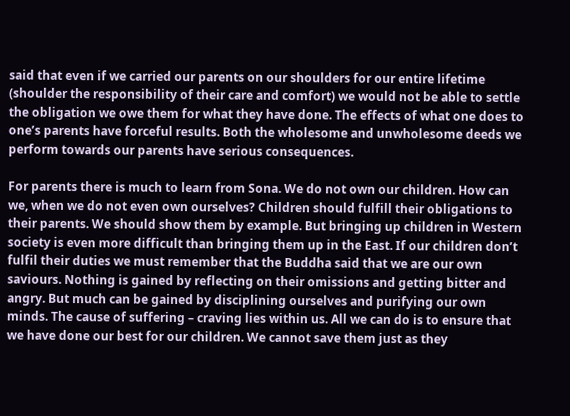said that even if we carried our parents on our shoulders for our entire lifetime (shoulder the responsibility of their care and comfort) we would not be able to settle the obligation we owe them for what they have done. The effects of what one does to one’s parents have forceful results. Both the wholesome and unwholesome deeds we perform towards our parents have serious consequences.

For parents there is much to learn from Sona. We do not own our children. How can we, when we do not even own ourselves? Children should fulfill their obligations to their parents. We should show them by example. But bringing up children in Western society is even more difficult than bringing them up in the East. If our children don’t fulfil their duties we must remember that the Buddha said that we are our own saviours. Nothing is gained by reflecting on their omissions and getting bitter and angry. But much can be gained by disciplining ourselves and purifying our own minds. The cause of suffering – craving lies within us. All we can do is to ensure that we have done our best for our children. We cannot save them just as they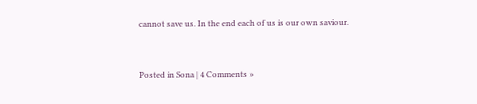cannot save us. In the end each of us is our own saviour.


Posted in Sona | 4 Comments »